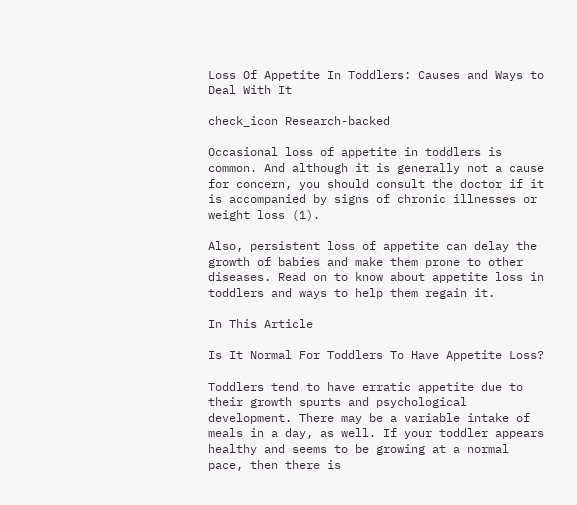Loss Of Appetite In Toddlers: Causes and Ways to Deal With It

check_icon Research-backed

Occasional loss of appetite in toddlers is common. And although it is generally not a cause for concern, you should consult the doctor if it is accompanied by signs of chronic illnesses or weight loss (1).

Also, persistent loss of appetite can delay the growth of babies and make them prone to other diseases. Read on to know about appetite loss in toddlers and ways to help them regain it.

In This Article

Is It Normal For Toddlers To Have Appetite Loss?

Toddlers tend to have erratic appetite due to their growth spurts and psychological development. There may be a variable intake of meals in a day, as well. If your toddler appears healthy and seems to be growing at a normal pace, then there is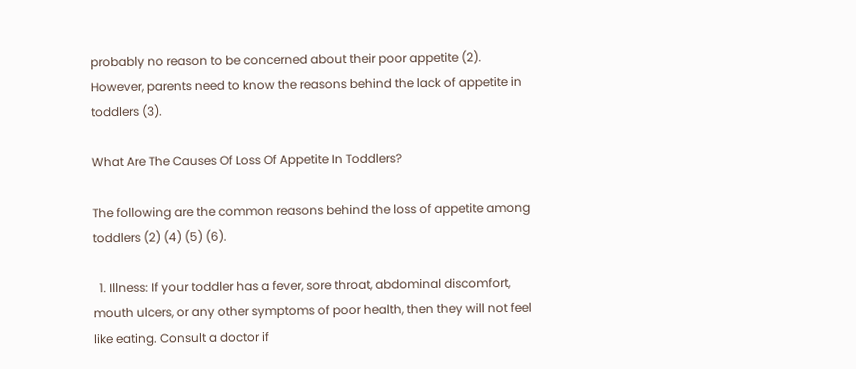probably no reason to be concerned about their poor appetite (2). However, parents need to know the reasons behind the lack of appetite in toddlers (3).

What Are The Causes Of Loss Of Appetite In Toddlers?

The following are the common reasons behind the loss of appetite among toddlers (2) (4) (5) (6).

  1. Illness: If your toddler has a fever, sore throat, abdominal discomfort, mouth ulcers, or any other symptoms of poor health, then they will not feel like eating. Consult a doctor if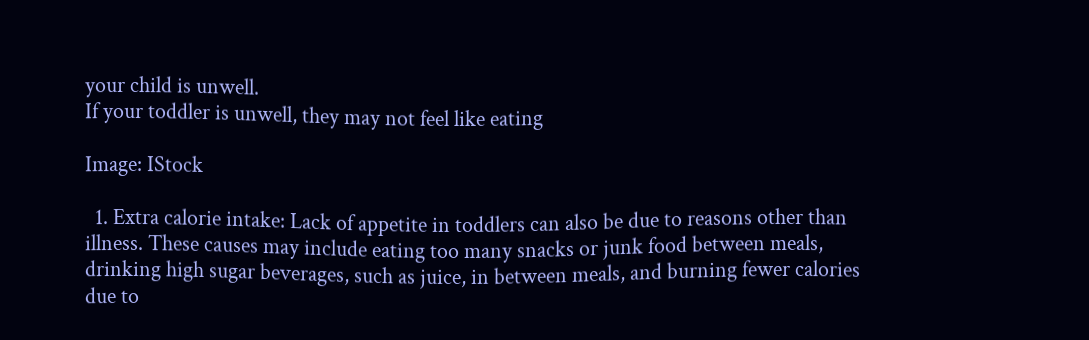your child is unwell.
If your toddler is unwell, they may not feel like eating

Image: IStock

  1. Extra calorie intake: Lack of appetite in toddlers can also be due to reasons other than illness. These causes may include eating too many snacks or junk food between meals, drinking high sugar beverages, such as juice, in between meals, and burning fewer calories due to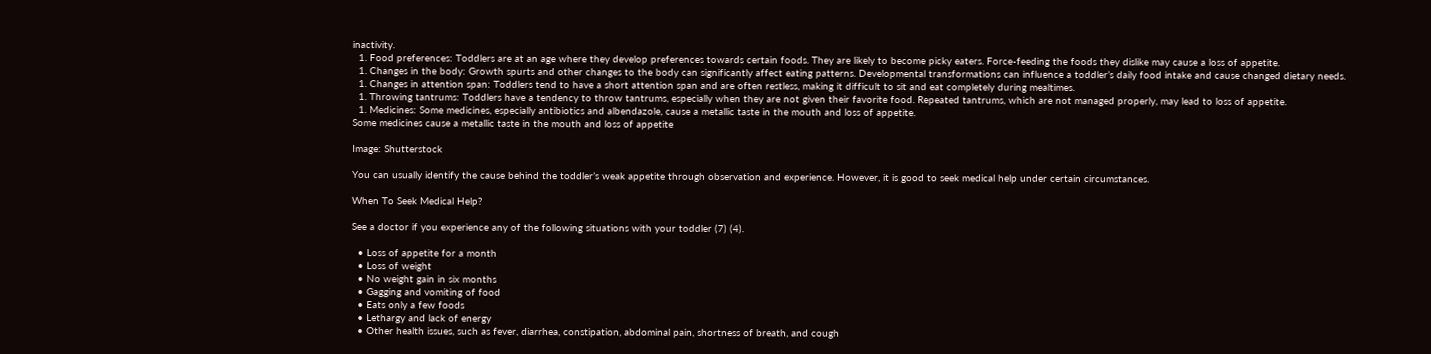inactivity.
  1. Food preferences: Toddlers are at an age where they develop preferences towards certain foods. They are likely to become picky eaters. Force-feeding the foods they dislike may cause a loss of appetite.
  1. Changes in the body: Growth spurts and other changes to the body can significantly affect eating patterns. Developmental transformations can influence a toddler’s daily food intake and cause changed dietary needs.
  1. Changes in attention span: Toddlers tend to have a short attention span and are often restless, making it difficult to sit and eat completely during mealtimes.
  1. Throwing tantrums: Toddlers have a tendency to throw tantrums, especially when they are not given their favorite food. Repeated tantrums, which are not managed properly, may lead to loss of appetite.
  1. Medicines: Some medicines, especially antibiotics and albendazole, cause a metallic taste in the mouth and loss of appetite.
Some medicines cause a metallic taste in the mouth and loss of appetite

Image: Shutterstock

You can usually identify the cause behind the toddler’s weak appetite through observation and experience. However, it is good to seek medical help under certain circumstances.

When To Seek Medical Help?

See a doctor if you experience any of the following situations with your toddler (7) (4).

  • Loss of appetite for a month
  • Loss of weight
  • No weight gain in six months
  • Gagging and vomiting of food
  • Eats only a few foods
  • Lethargy and lack of energy
  • Other health issues, such as fever, diarrhea, constipation, abdominal pain, shortness of breath, and cough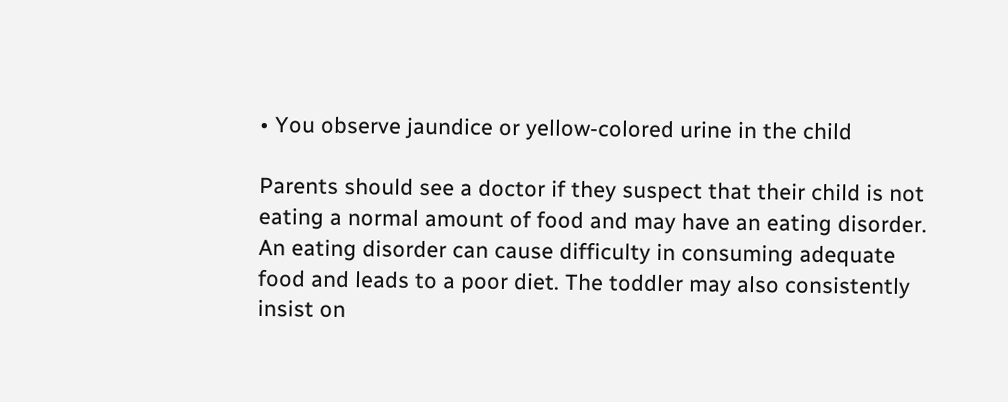• You observe jaundice or yellow-colored urine in the child

Parents should see a doctor if they suspect that their child is not eating a normal amount of food and may have an eating disorder. An eating disorder can cause difficulty in consuming adequate food and leads to a poor diet. The toddler may also consistently insist on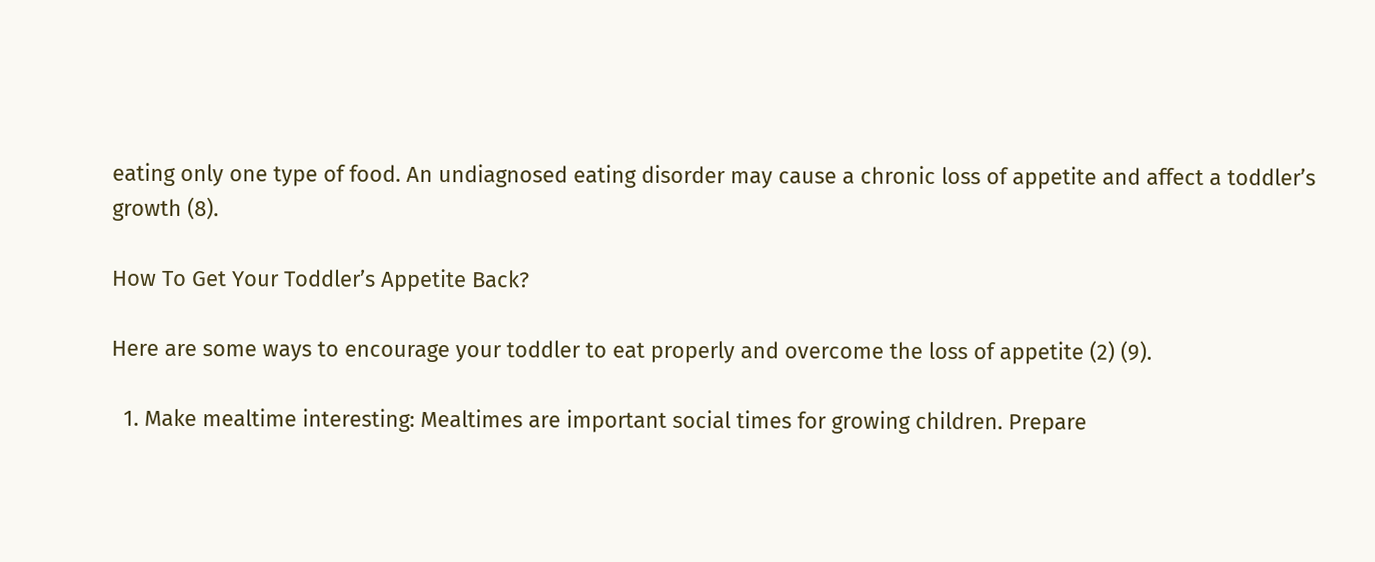eating only one type of food. An undiagnosed eating disorder may cause a chronic loss of appetite and affect a toddler’s growth (8).

How To Get Your Toddler’s Appetite Back?

Here are some ways to encourage your toddler to eat properly and overcome the loss of appetite (2) (9).

  1. Make mealtime interesting: Mealtimes are important social times for growing children. Prepare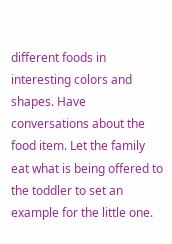different foods in interesting colors and shapes. Have conversations about the food item. Let the family eat what is being offered to the toddler to set an example for the little one.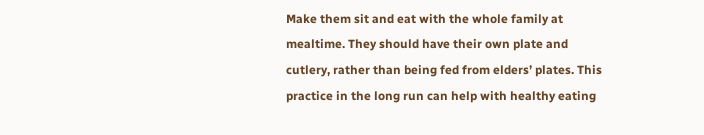Make them sit and eat with the whole family at mealtime. They should have their own plate and cutlery, rather than being fed from elders’ plates. This practice in the long run can help with healthy eating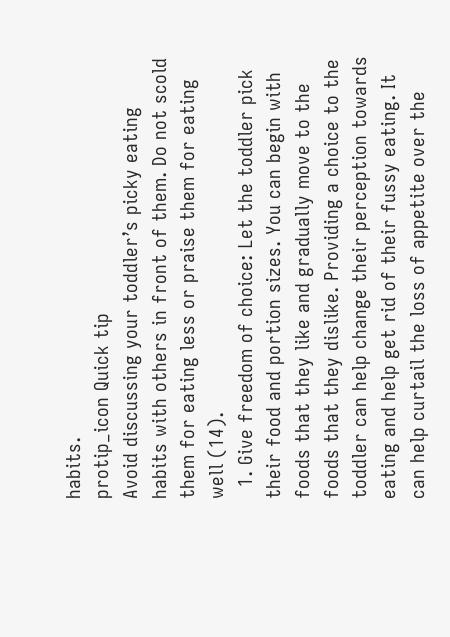habits.
protip_icon Quick tip
Avoid discussing your toddler’s picky eating habits with others in front of them. Do not scold them for eating less or praise them for eating well (14).
  1. Give freedom of choice: Let the toddler pick their food and portion sizes. You can begin with foods that they like and gradually move to the foods that they dislike. Providing a choice to the toddler can help change their perception towards eating and help get rid of their fussy eating. It can help curtail the loss of appetite over the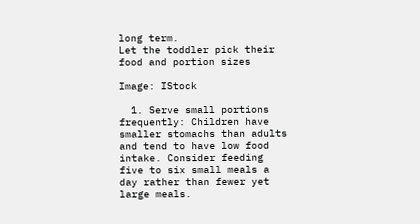long term.
Let the toddler pick their food and portion sizes

Image: IStock

  1. Serve small portions frequently: Children have smaller stomachs than adults and tend to have low food intake. Consider feeding five to six small meals a day rather than fewer yet large meals.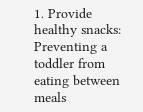1. Provide healthy snacks: Preventing a toddler from eating between meals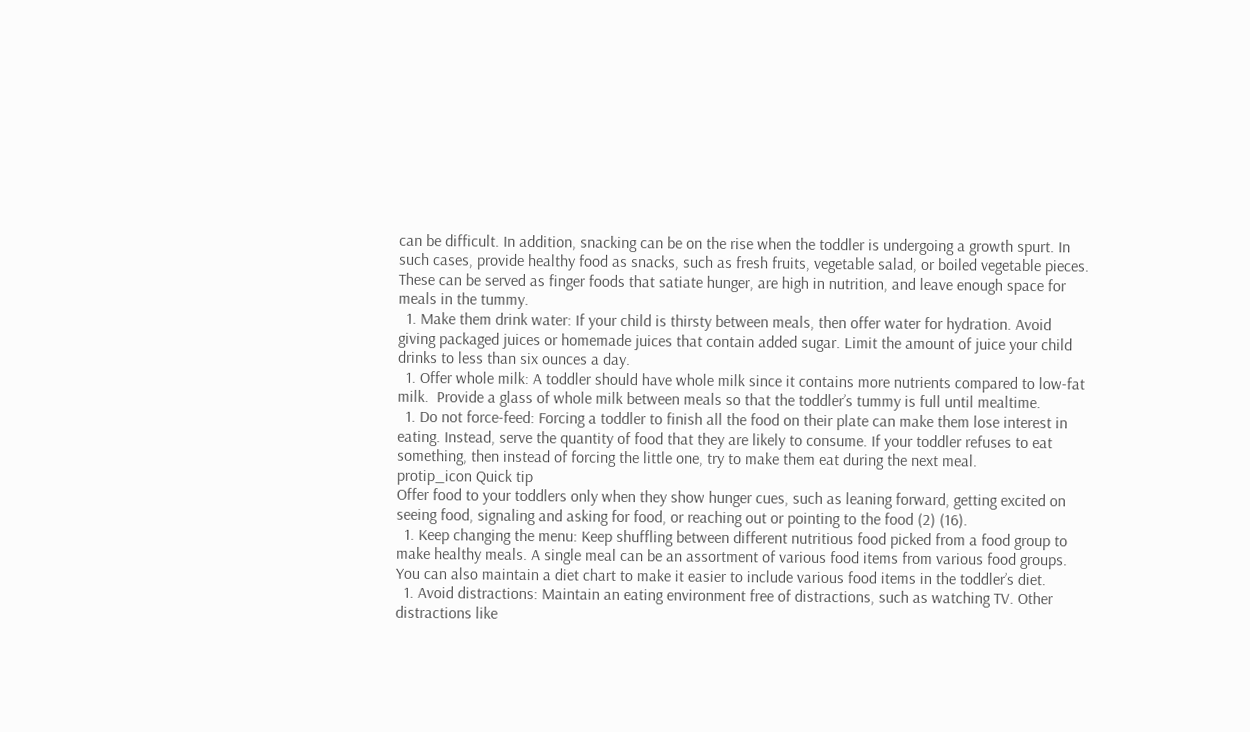can be difficult. In addition, snacking can be on the rise when the toddler is undergoing a growth spurt. In such cases, provide healthy food as snacks, such as fresh fruits, vegetable salad, or boiled vegetable pieces. These can be served as finger foods that satiate hunger, are high in nutrition, and leave enough space for meals in the tummy.
  1. Make them drink water: If your child is thirsty between meals, then offer water for hydration. Avoid giving packaged juices or homemade juices that contain added sugar. Limit the amount of juice your child drinks to less than six ounces a day.
  1. Offer whole milk: A toddler should have whole milk since it contains more nutrients compared to low-fat milk.  Provide a glass of whole milk between meals so that the toddler’s tummy is full until mealtime.
  1. Do not force-feed: Forcing a toddler to finish all the food on their plate can make them lose interest in eating. Instead, serve the quantity of food that they are likely to consume. If your toddler refuses to eat something, then instead of forcing the little one, try to make them eat during the next meal.
protip_icon Quick tip
Offer food to your toddlers only when they show hunger cues, such as leaning forward, getting excited on seeing food, signaling and asking for food, or reaching out or pointing to the food (2) (16).
  1. Keep changing the menu: Keep shuffling between different nutritious food picked from a food group to make healthy meals. A single meal can be an assortment of various food items from various food groups. You can also maintain a diet chart to make it easier to include various food items in the toddler’s diet.
  1. Avoid distractions: Maintain an eating environment free of distractions, such as watching TV. Other distractions like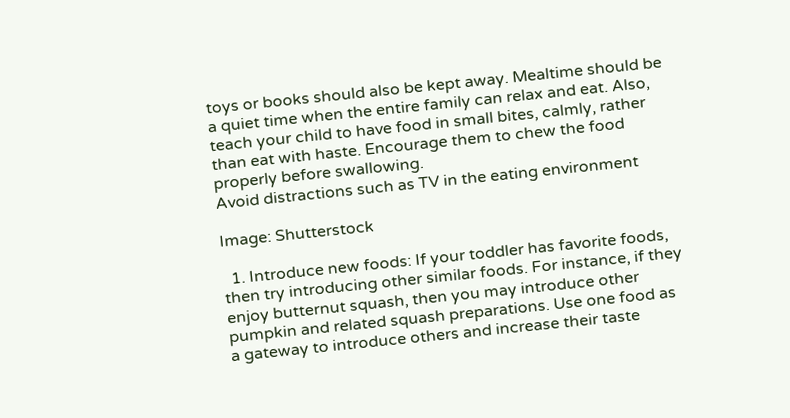toys or books should also be kept away. Mealtime should be a quiet time when the entire family can relax and eat. Also, teach your child to have food in small bites, calmly, rather than eat with haste. Encourage them to chew the food properly before swallowing.
Avoid distractions such as TV in the eating environment

Image: Shutterstock

  1. Introduce new foods: If your toddler has favorite foods, then try introducing other similar foods. For instance, if they enjoy butternut squash, then you may introduce other pumpkin and related squash preparations. Use one food as a gateway to introduce others and increase their taste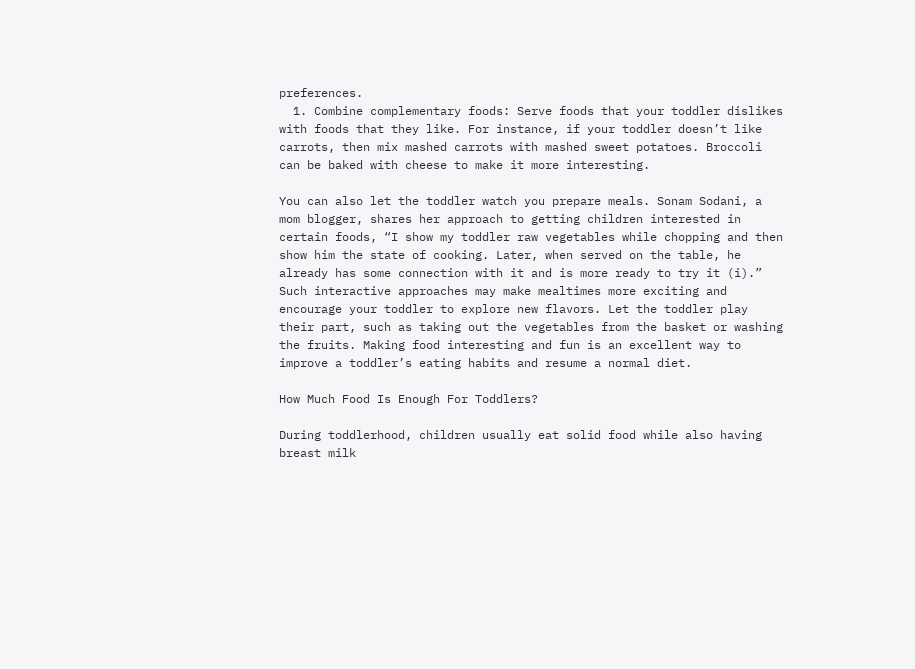preferences.
  1. Combine complementary foods: Serve foods that your toddler dislikes with foods that they like. For instance, if your toddler doesn’t like carrots, then mix mashed carrots with mashed sweet potatoes. Broccoli can be baked with cheese to make it more interesting.

You can also let the toddler watch you prepare meals. Sonam Sodani, a mom blogger, shares her approach to getting children interested in certain foods, “I show my toddler raw vegetables while chopping and then show him the state of cooking. Later, when served on the table, he already has some connection with it and is more ready to try it (i).” Such interactive approaches may make mealtimes more exciting and encourage your toddler to explore new flavors. Let the toddler play their part, such as taking out the vegetables from the basket or washing the fruits. Making food interesting and fun is an excellent way to improve a toddler’s eating habits and resume a normal diet.

How Much Food Is Enough For Toddlers?

During toddlerhood, children usually eat solid food while also having breast milk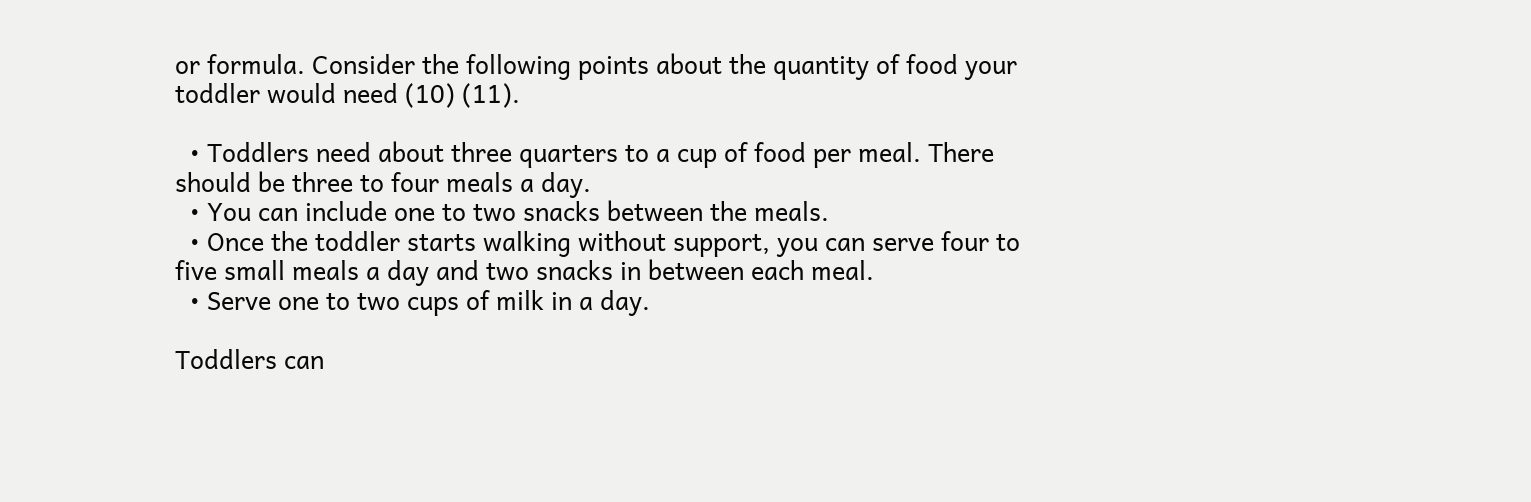or formula. Consider the following points about the quantity of food your toddler would need (10) (11).

  • Toddlers need about three quarters to a cup of food per meal. There should be three to four meals a day.
  • You can include one to two snacks between the meals.
  • Once the toddler starts walking without support, you can serve four to five small meals a day and two snacks in between each meal.
  • Serve one to two cups of milk in a day.

Toddlers can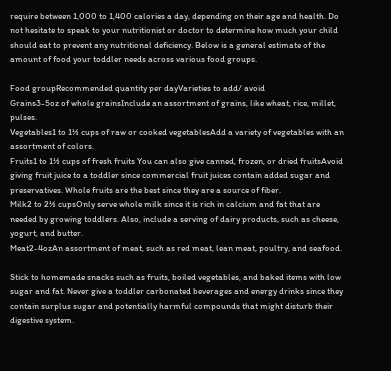require between 1,000 to 1,400 calories a day, depending on their age and health. Do not hesitate to speak to your nutritionist or doctor to determine how much your child should eat to prevent any nutritional deficiency. Below is a general estimate of the amount of food your toddler needs across various food groups.

Food groupRecommended quantity per dayVarieties to add/ avoid
Grains3-5oz of whole grainsInclude an assortment of grains, like wheat, rice, millet, pulses.
Vegetables1 to 1½ cups of raw or cooked vegetablesAdd a variety of vegetables with an assortment of colors.
Fruits1 to 1½ cups of fresh fruits You can also give canned, frozen, or dried fruitsAvoid giving fruit juice to a toddler since commercial fruit juices contain added sugar and preservatives. Whole fruits are the best since they are a source of fiber.
Milk2 to 2½ cupsOnly serve whole milk since it is rich in calcium and fat that are needed by growing toddlers. Also, include a serving of dairy products, such as cheese, yogurt, and butter.
Meat2-4ozAn assortment of meat, such as red meat, lean meat, poultry, and seafood.

Stick to homemade snacks such as fruits, boiled vegetables, and baked items with low sugar and fat. Never give a toddler carbonated beverages and energy drinks since they contain surplus sugar and potentially harmful compounds that might disturb their digestive system.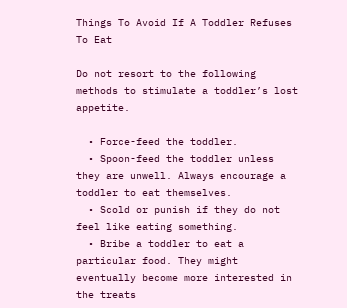Things To Avoid If A Toddler Refuses To Eat

Do not resort to the following methods to stimulate a toddler’s lost appetite.

  • Force-feed the toddler.
  • Spoon-feed the toddler unless they are unwell. Always encourage a toddler to eat themselves.
  • Scold or punish if they do not feel like eating something.
  • Bribe a toddler to eat a particular food. They might eventually become more interested in the treats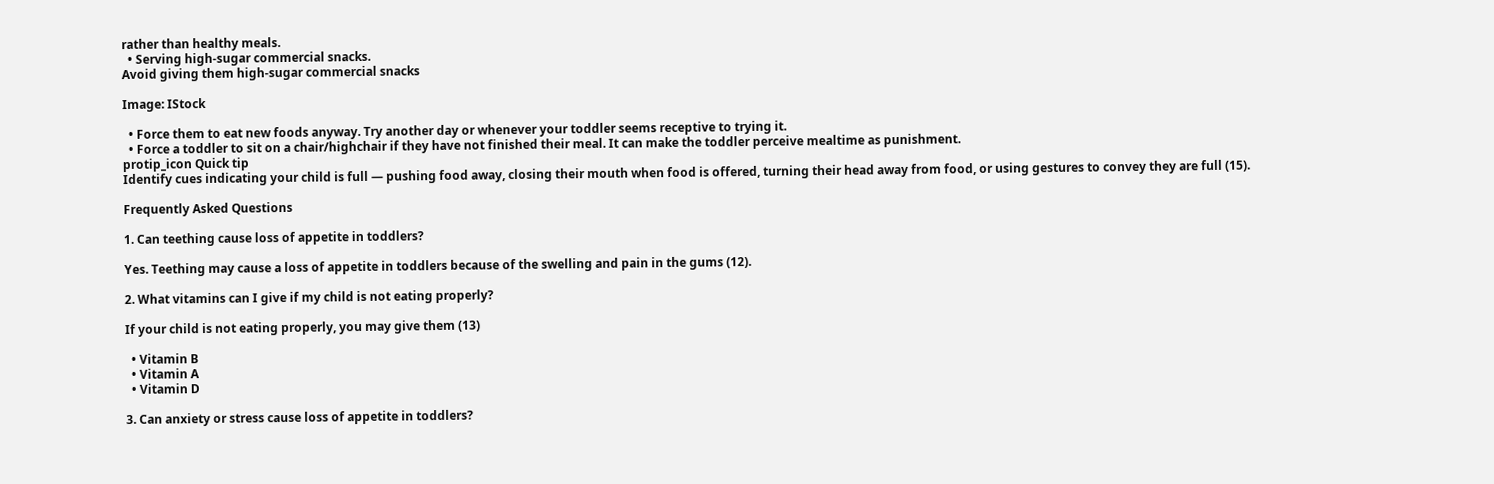rather than healthy meals.
  • Serving high-sugar commercial snacks.
Avoid giving them high-sugar commercial snacks

Image: IStock

  • Force them to eat new foods anyway. Try another day or whenever your toddler seems receptive to trying it.
  • Force a toddler to sit on a chair/highchair if they have not finished their meal. It can make the toddler perceive mealtime as punishment.
protip_icon Quick tip
Identify cues indicating your child is full — pushing food away, closing their mouth when food is offered, turning their head away from food, or using gestures to convey they are full (15).

Frequently Asked Questions

1. Can teething cause loss of appetite in toddlers?

Yes. Teething may cause a loss of appetite in toddlers because of the swelling and pain in the gums (12).

2. What vitamins can I give if my child is not eating properly?

If your child is not eating properly, you may give them (13)

  • Vitamin B
  • Vitamin A
  • Vitamin D

3. Can anxiety or stress cause loss of appetite in toddlers?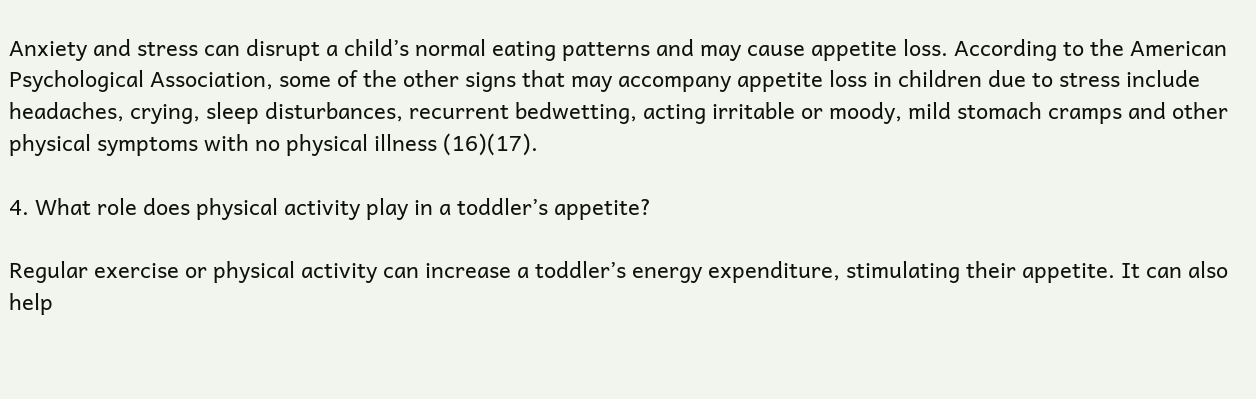Anxiety and stress can disrupt a child’s normal eating patterns and may cause appetite loss. According to the American Psychological Association, some of the other signs that may accompany appetite loss in children due to stress include headaches, crying, sleep disturbances, recurrent bedwetting, acting irritable or moody, mild stomach cramps and other physical symptoms with no physical illness (16)(17).

4. What role does physical activity play in a toddler’s appetite?

Regular exercise or physical activity can increase a toddler’s energy expenditure, stimulating their appetite. It can also help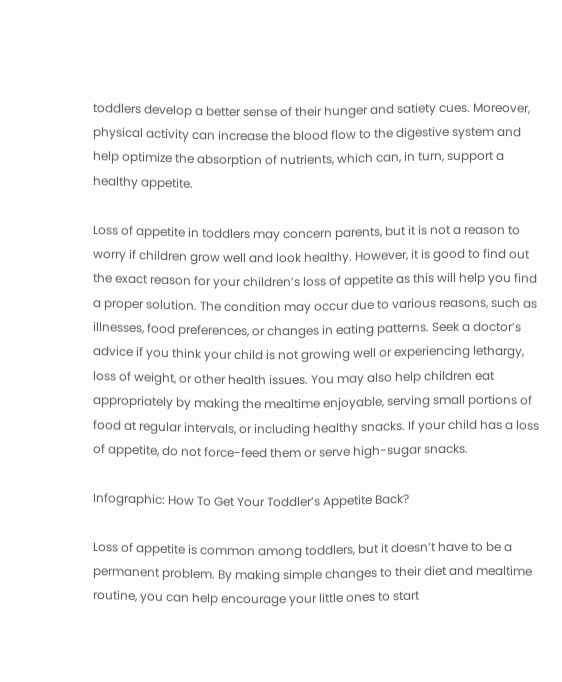toddlers develop a better sense of their hunger and satiety cues. Moreover, physical activity can increase the blood flow to the digestive system and help optimize the absorption of nutrients, which can, in turn, support a healthy appetite.

Loss of appetite in toddlers may concern parents, but it is not a reason to worry if children grow well and look healthy. However, it is good to find out the exact reason for your children’s loss of appetite as this will help you find a proper solution. The condition may occur due to various reasons, such as illnesses, food preferences, or changes in eating patterns. Seek a doctor’s advice if you think your child is not growing well or experiencing lethargy, loss of weight, or other health issues. You may also help children eat appropriately by making the mealtime enjoyable, serving small portions of food at regular intervals, or including healthy snacks. If your child has a loss of appetite, do not force-feed them or serve high-sugar snacks.

Infographic: How To Get Your Toddler’s Appetite Back?

Loss of appetite is common among toddlers, but it doesn’t have to be a permanent problem. By making simple changes to their diet and mealtime routine, you can help encourage your little ones to start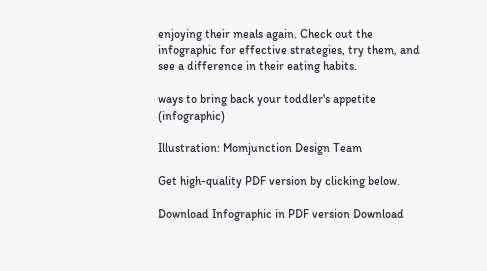enjoying their meals again. Check out the infographic for effective strategies, try them, and see a difference in their eating habits.

ways to bring back your toddler's appetite (infographic)

Illustration: Momjunction Design Team

Get high-quality PDF version by clicking below.

Download Infographic in PDF version Download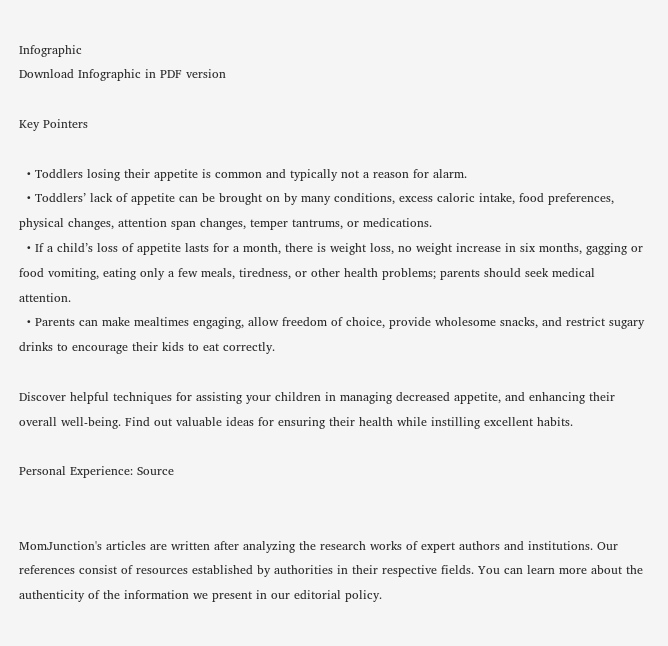Infographic
Download Infographic in PDF version

Key Pointers

  • Toddlers losing their appetite is common and typically not a reason for alarm.
  • Toddlers’ lack of appetite can be brought on by many conditions, excess caloric intake, food preferences, physical changes, attention span changes, temper tantrums, or medications.
  • If a child’s loss of appetite lasts for a month, there is weight loss, no weight increase in six months, gagging or food vomiting, eating only a few meals, tiredness, or other health problems; parents should seek medical attention.
  • Parents can make mealtimes engaging, allow freedom of choice, provide wholesome snacks, and restrict sugary drinks to encourage their kids to eat correctly.

Discover helpful techniques for assisting your children in managing decreased appetite, and enhancing their overall well-being. Find out valuable ideas for ensuring their health while instilling excellent habits.

Personal Experience: Source


MomJunction's articles are written after analyzing the research works of expert authors and institutions. Our references consist of resources established by authorities in their respective fields. You can learn more about the authenticity of the information we present in our editorial policy.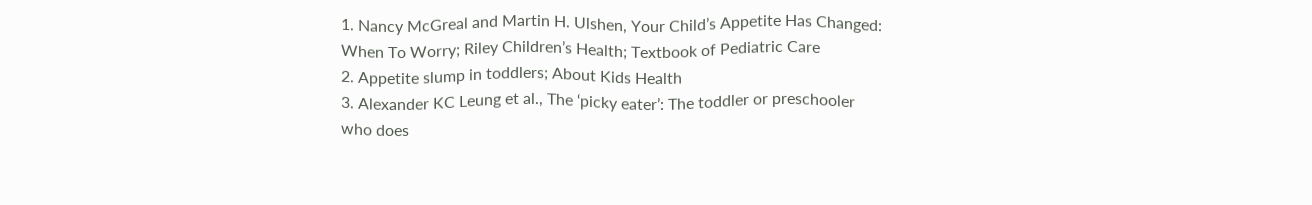1. Nancy McGreal and Martin H. Ulshen, Your Child’s Appetite Has Changed: When To Worry; Riley Children’s Health; Textbook of Pediatric Care
2. Appetite slump in toddlers; About Kids Health
3. Alexander KC Leung et al., The ‘picky eater’: The toddler or preschooler who does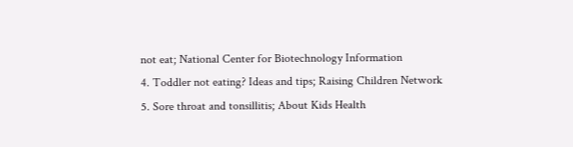not eat; National Center for Biotechnology Information
4. Toddler not eating? Ideas and tips; Raising Children Network
5. Sore throat and tonsillitis; About Kids Health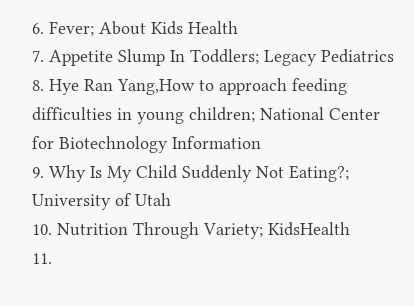6. Fever; About Kids Health
7. Appetite Slump In Toddlers; Legacy Pediatrics
8. Hye Ran Yang,How to approach feeding difficulties in young children; National Center for Biotechnology Information
9. Why Is My Child Suddenly Not Eating?; University of Utah
10. Nutrition Through Variety; KidsHealth
11.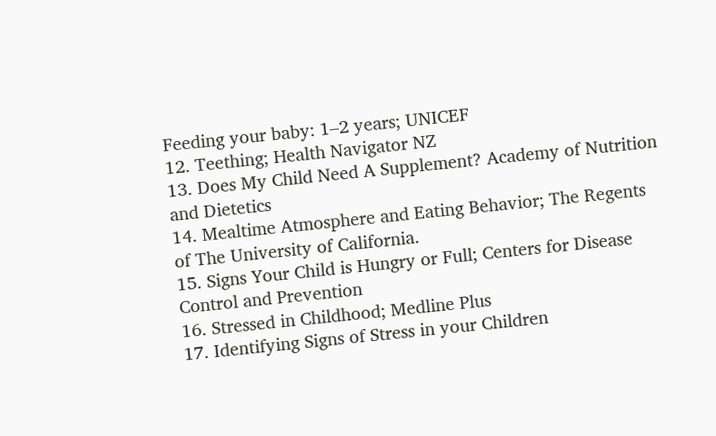Feeding your baby: 1–2 years; UNICEF
12. Teething; Health Navigator NZ
13. Does My Child Need A Supplement? Academy of Nutrition and Dietetics
14. Mealtime Atmosphere and Eating Behavior; The Regents of The University of California.
15. Signs Your Child is Hungry or Full; Centers for Disease Control and Prevention
16. Stressed in Childhood; Medline Plus
17. Identifying Signs of Stress in your Children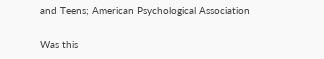and Teens; American Psychological Association

Was this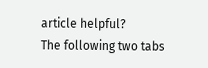article helpful?
The following two tabs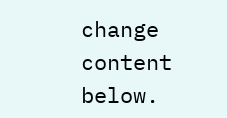change content below.